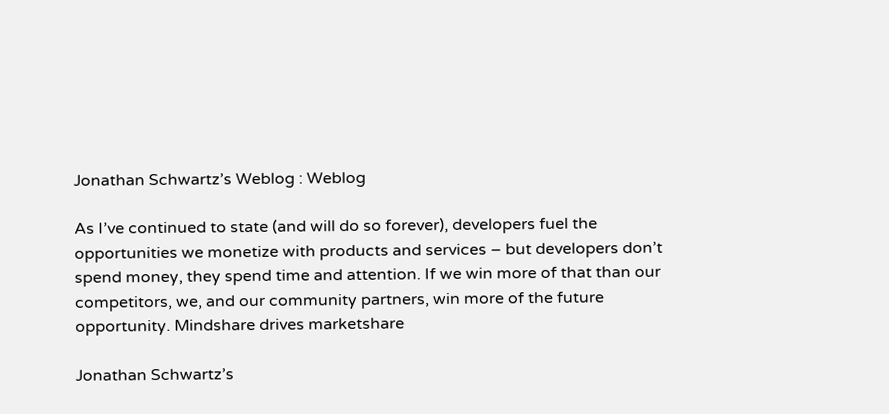Jonathan Schwartz’s Weblog : Weblog

As I’ve continued to state (and will do so forever), developers fuel the opportunities we monetize with products and services – but developers don’t spend money, they spend time and attention. If we win more of that than our competitors, we, and our community partners, win more of the future opportunity. Mindshare drives marketshare

Jonathan Schwartz’s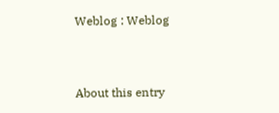Weblog : Weblog


About this entry